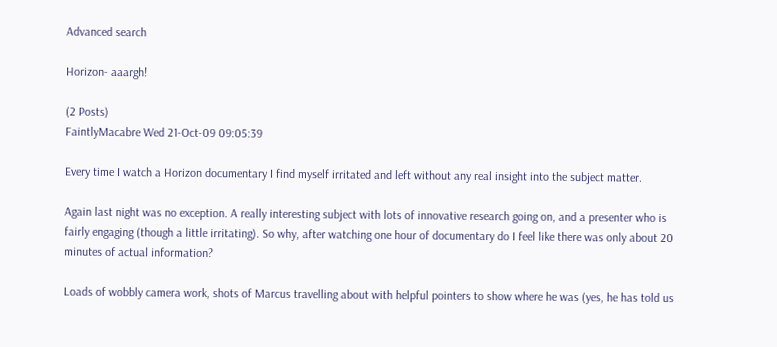Advanced search

Horizon- aaargh!

(2 Posts)
FaintlyMacabre Wed 21-Oct-09 09:05:39

Every time I watch a Horizon documentary I find myself irritated and left without any real insight into the subject matter.

Again last night was no exception. A really interesting subject with lots of innovative research going on, and a presenter who is fairly engaging (though a little irritating). So why, after watching one hour of documentary do I feel like there was only about 20 minutes of actual information?

Loads of wobbly camera work, shots of Marcus travelling about with helpful pointers to show where he was (yes, he has told us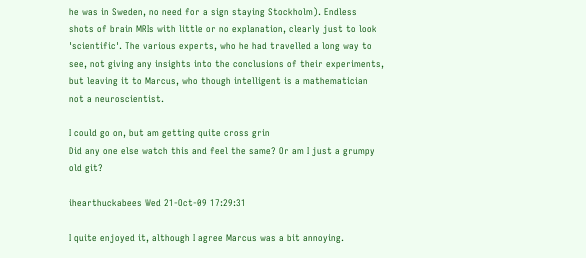he was in Sweden, no need for a sign staying Stockholm). Endless shots of brain MRIs with little or no explanation, clearly just to look 'scientific'. The various experts, who he had travelled a long way to see, not giving any insights into the conclusions of their experiments, but leaving it to Marcus, who though intelligent is a mathematician not a neuroscientist.

I could go on, but am getting quite cross grin
Did any one else watch this and feel the same? Or am I just a grumpy old git?

ihearthuckabees Wed 21-Oct-09 17:29:31

I quite enjoyed it, although I agree Marcus was a bit annoying.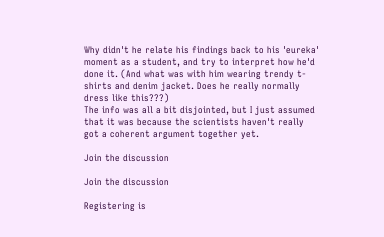Why didn't he relate his findings back to his 'eureka' moment as a student, and try to interpret how he'd done it. (And what was with him wearing trendy t-shirts and denim jacket. Does he really normally dress like this???)
The info was all a bit disjointed, but I just assumed that it was because the scientists haven't really got a coherent argument together yet.

Join the discussion

Join the discussion

Registering is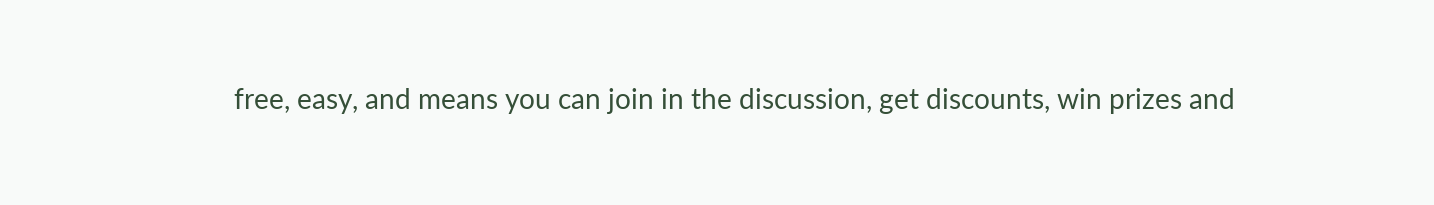free, easy, and means you can join in the discussion, get discounts, win prizes and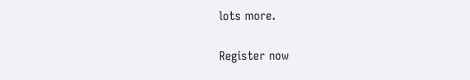lots more.

Register now